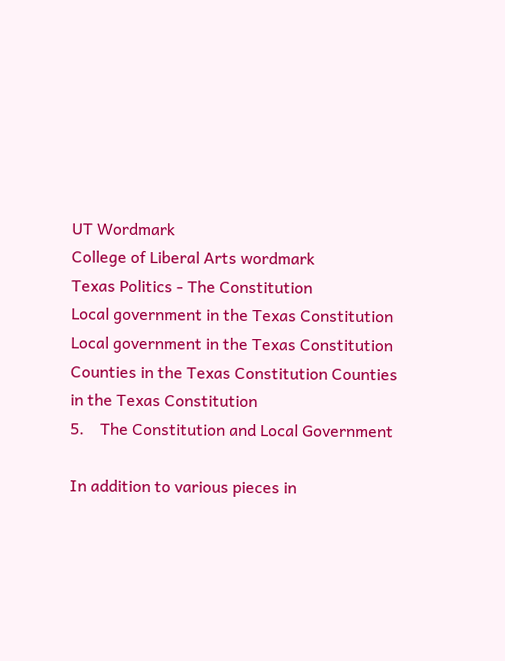UT Wordmark
College of Liberal Arts wordmark
Texas Politics - The Constitution
Local government in the Texas Constitution Local government in the Texas Constitution
Counties in the Texas Constitution Counties in the Texas Constitution
5.    The Constitution and Local Government

In addition to various pieces in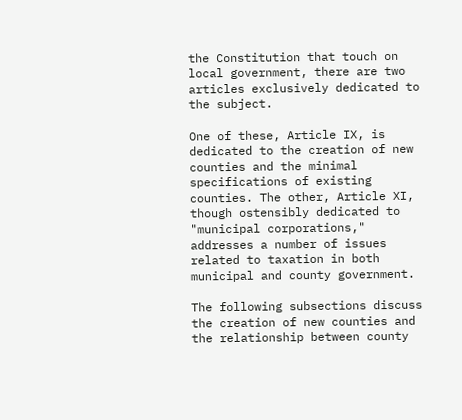the Constitution that touch on local government, there are two articles exclusively dedicated to the subject.

One of these, Article IX, is dedicated to the creation of new counties and the minimal specifications of existing counties. The other, Article XI, though ostensibly dedicated to "municipal corporations," addresses a number of issues related to taxation in both municipal and county government.

The following subsections discuss the creation of new counties and the relationship between county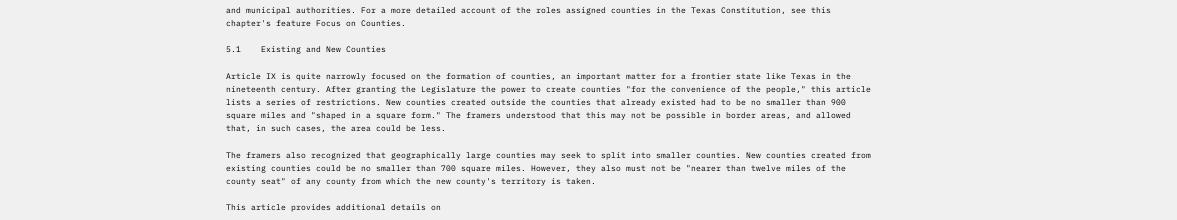and municipal authorities. For a more detailed account of the roles assigned counties in the Texas Constitution, see this chapter's feature Focus on Counties.

5.1    Existing and New Counties

Article IX is quite narrowly focused on the formation of counties, an important matter for a frontier state like Texas in the nineteenth century. After granting the Legislature the power to create counties "for the convenience of the people," this article lists a series of restrictions. New counties created outside the counties that already existed had to be no smaller than 900 square miles and "shaped in a square form." The framers understood that this may not be possible in border areas, and allowed that, in such cases, the area could be less.

The framers also recognized that geographically large counties may seek to split into smaller counties. New counties created from existing counties could be no smaller than 700 square miles. However, they also must not be "nearer than twelve miles of the county seat" of any county from which the new county's territory is taken.

This article provides additional details on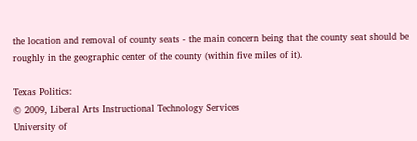the location and removal of county seats - the main concern being that the county seat should be roughly in the geographic center of the county (within five miles of it).

Texas Politics:
© 2009, Liberal Arts Instructional Technology Services
University of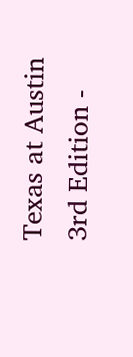Texas at Austin
3rd Edition -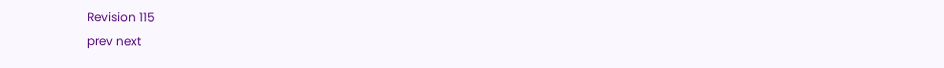Revision 115
prev next